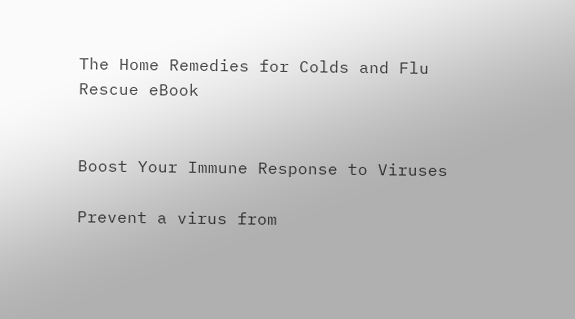The Home Remedies for Colds and Flu Rescue eBook


Boost Your Immune Response to Viruses

Prevent a virus from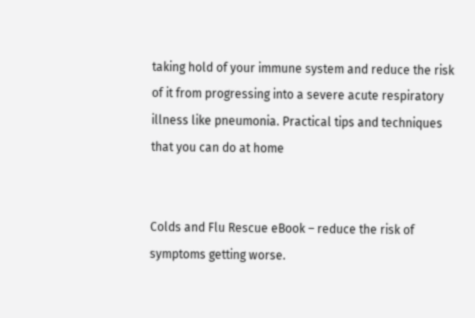taking hold of your immune system and reduce the risk of it from progressing into a severe acute respiratory illness like pneumonia. Practical tips and techniques that you can do at home


Colds and Flu Rescue eBook – reduce the risk of symptoms getting worse.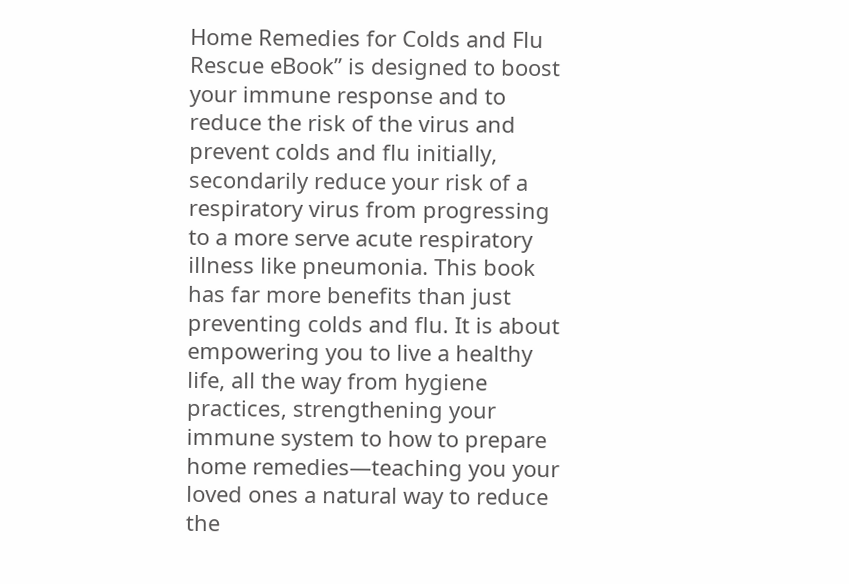Home Remedies for Colds and Flu Rescue eBook” is designed to boost your immune response and to reduce the risk of the virus and prevent colds and flu initially, secondarily reduce your risk of a respiratory virus from progressing to a more serve acute respiratory illness like pneumonia. This book has far more benefits than just preventing colds and flu. It is about empowering you to live a healthy life, all the way from hygiene practices, strengthening your immune system to how to prepare home remedies—teaching you your loved ones a natural way to reduce the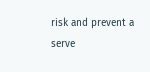risk and prevent a serve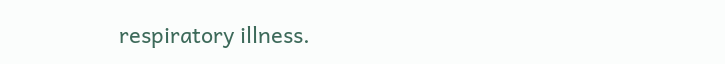respiratory illness.